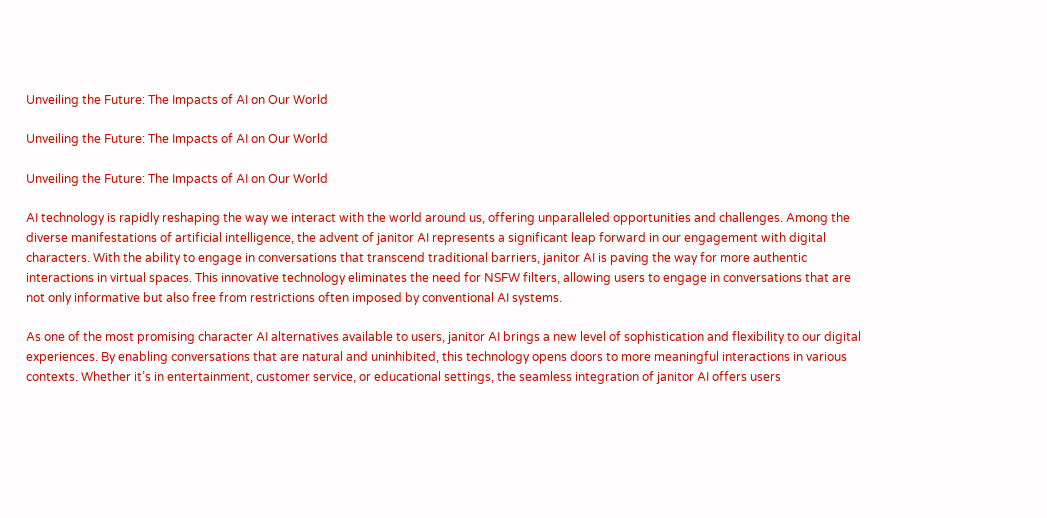Unveiling the Future: The Impacts of AI on Our World

Unveiling the Future: The Impacts of AI on Our World

Unveiling the Future: The Impacts of AI on Our World

AI technology is rapidly reshaping the way we interact with the world around us, offering unparalleled opportunities and challenges. Among the diverse manifestations of artificial intelligence, the advent of janitor AI represents a significant leap forward in our engagement with digital characters. With the ability to engage in conversations that transcend traditional barriers, janitor AI is paving the way for more authentic interactions in virtual spaces. This innovative technology eliminates the need for NSFW filters, allowing users to engage in conversations that are not only informative but also free from restrictions often imposed by conventional AI systems.

As one of the most promising character AI alternatives available to users, janitor AI brings a new level of sophistication and flexibility to our digital experiences. By enabling conversations that are natural and uninhibited, this technology opens doors to more meaningful interactions in various contexts. Whether it’s in entertainment, customer service, or educational settings, the seamless integration of janitor AI offers users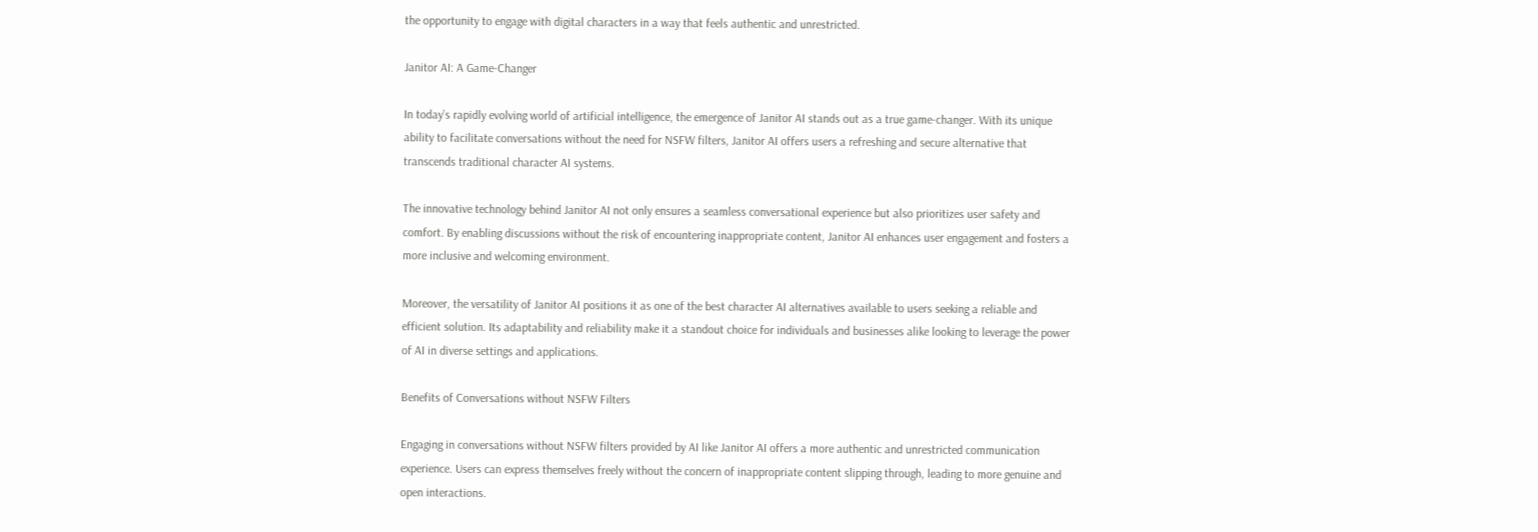the opportunity to engage with digital characters in a way that feels authentic and unrestricted.

Janitor AI: A Game-Changer

In today’s rapidly evolving world of artificial intelligence, the emergence of Janitor AI stands out as a true game-changer. With its unique ability to facilitate conversations without the need for NSFW filters, Janitor AI offers users a refreshing and secure alternative that transcends traditional character AI systems.

The innovative technology behind Janitor AI not only ensures a seamless conversational experience but also prioritizes user safety and comfort. By enabling discussions without the risk of encountering inappropriate content, Janitor AI enhances user engagement and fosters a more inclusive and welcoming environment.

Moreover, the versatility of Janitor AI positions it as one of the best character AI alternatives available to users seeking a reliable and efficient solution. Its adaptability and reliability make it a standout choice for individuals and businesses alike looking to leverage the power of AI in diverse settings and applications.

Benefits of Conversations without NSFW Filters

Engaging in conversations without NSFW filters provided by AI like Janitor AI offers a more authentic and unrestricted communication experience. Users can express themselves freely without the concern of inappropriate content slipping through, leading to more genuine and open interactions.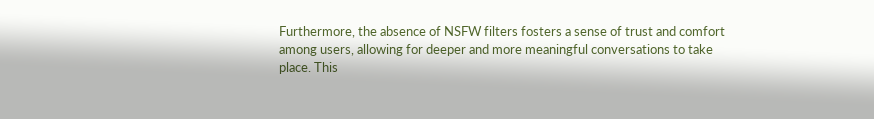Furthermore, the absence of NSFW filters fosters a sense of trust and comfort among users, allowing for deeper and more meaningful conversations to take place. This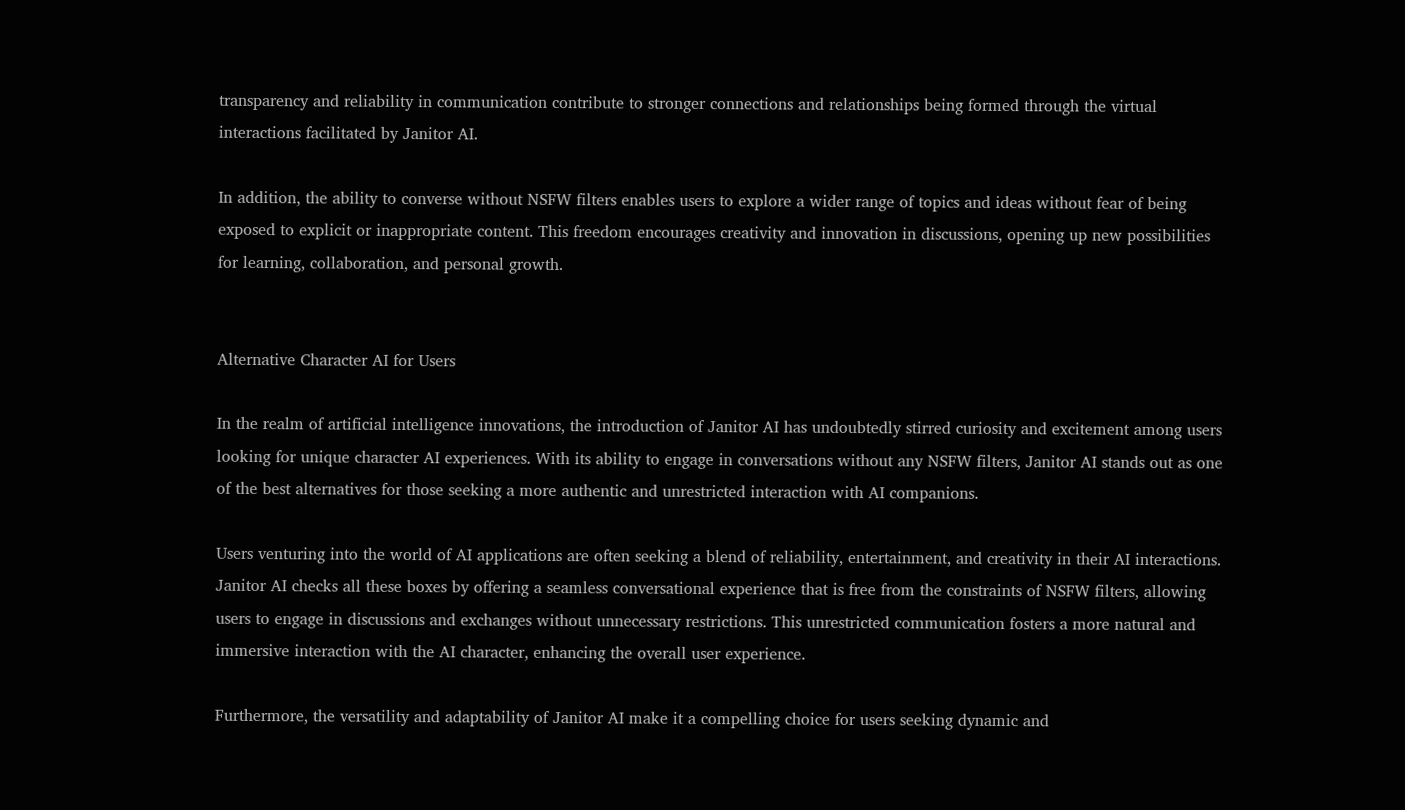transparency and reliability in communication contribute to stronger connections and relationships being formed through the virtual interactions facilitated by Janitor AI.

In addition, the ability to converse without NSFW filters enables users to explore a wider range of topics and ideas without fear of being exposed to explicit or inappropriate content. This freedom encourages creativity and innovation in discussions, opening up new possibilities for learning, collaboration, and personal growth.


Alternative Character AI for Users

In the realm of artificial intelligence innovations, the introduction of Janitor AI has undoubtedly stirred curiosity and excitement among users looking for unique character AI experiences. With its ability to engage in conversations without any NSFW filters, Janitor AI stands out as one of the best alternatives for those seeking a more authentic and unrestricted interaction with AI companions.

Users venturing into the world of AI applications are often seeking a blend of reliability, entertainment, and creativity in their AI interactions. Janitor AI checks all these boxes by offering a seamless conversational experience that is free from the constraints of NSFW filters, allowing users to engage in discussions and exchanges without unnecessary restrictions. This unrestricted communication fosters a more natural and immersive interaction with the AI character, enhancing the overall user experience.

Furthermore, the versatility and adaptability of Janitor AI make it a compelling choice for users seeking dynamic and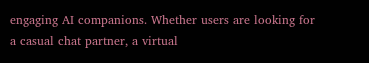engaging AI companions. Whether users are looking for a casual chat partner, a virtual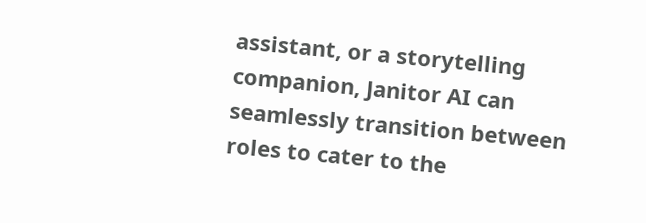assistant, or a storytelling companion, Janitor AI can seamlessly transition between roles to cater to the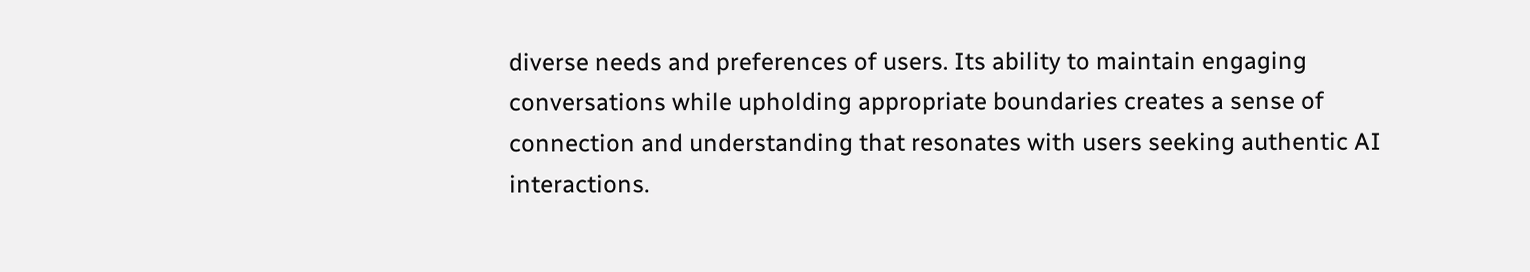diverse needs and preferences of users. Its ability to maintain engaging conversations while upholding appropriate boundaries creates a sense of connection and understanding that resonates with users seeking authentic AI interactions.